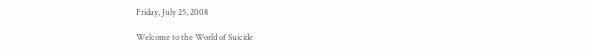Friday, July 25, 2008

Welcome to the World of Suicide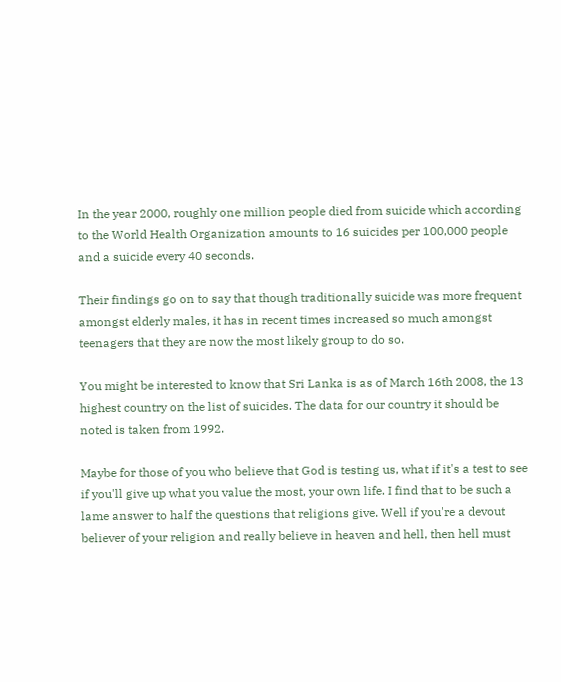In the year 2000, roughly one million people died from suicide which according to the World Health Organization amounts to 16 suicides per 100,000 people and a suicide every 40 seconds.

Their findings go on to say that though traditionally suicide was more frequent amongst elderly males, it has in recent times increased so much amongst teenagers that they are now the most likely group to do so.

You might be interested to know that Sri Lanka is as of March 16th 2008, the 13 highest country on the list of suicides. The data for our country it should be noted is taken from 1992.

Maybe for those of you who believe that God is testing us, what if it's a test to see if you'll give up what you value the most, your own life. I find that to be such a lame answer to half the questions that religions give. Well if you're a devout believer of your religion and really believe in heaven and hell, then hell must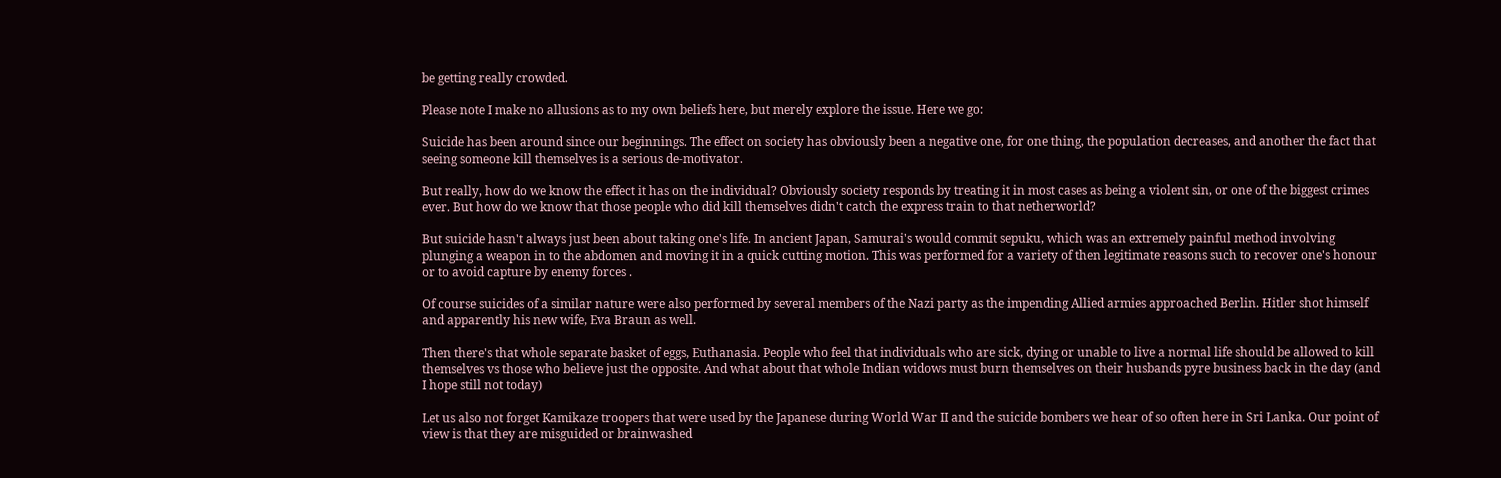be getting really crowded.

Please note I make no allusions as to my own beliefs here, but merely explore the issue. Here we go:

Suicide has been around since our beginnings. The effect on society has obviously been a negative one, for one thing, the population decreases, and another the fact that seeing someone kill themselves is a serious de-motivator.

But really, how do we know the effect it has on the individual? Obviously society responds by treating it in most cases as being a violent sin, or one of the biggest crimes ever. But how do we know that those people who did kill themselves didn't catch the express train to that netherworld?

But suicide hasn't always just been about taking one's life. In ancient Japan, Samurai's would commit sepuku, which was an extremely painful method involving plunging a weapon in to the abdomen and moving it in a quick cutting motion. This was performed for a variety of then legitimate reasons such to recover one's honour or to avoid capture by enemy forces .

Of course suicides of a similar nature were also performed by several members of the Nazi party as the impending Allied armies approached Berlin. Hitler shot himself and apparently his new wife, Eva Braun as well.

Then there's that whole separate basket of eggs, Euthanasia. People who feel that individuals who are sick, dying or unable to live a normal life should be allowed to kill themselves vs those who believe just the opposite. And what about that whole Indian widows must burn themselves on their husbands pyre business back in the day (and I hope still not today)

Let us also not forget Kamikaze troopers that were used by the Japanese during World War II and the suicide bombers we hear of so often here in Sri Lanka. Our point of view is that they are misguided or brainwashed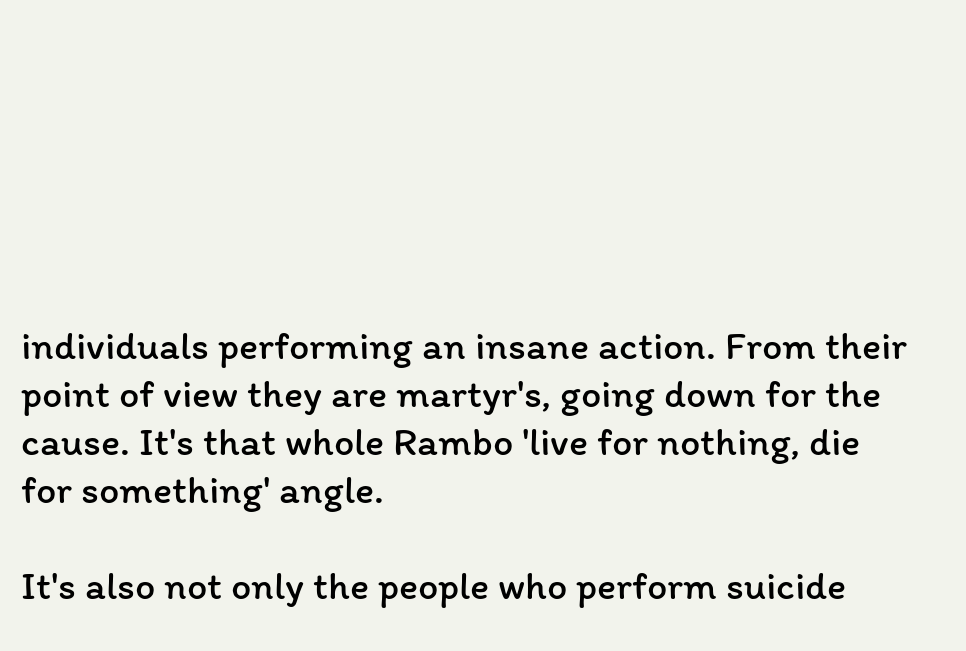individuals performing an insane action. From their point of view they are martyr's, going down for the cause. It's that whole Rambo 'live for nothing, die for something' angle.

It's also not only the people who perform suicide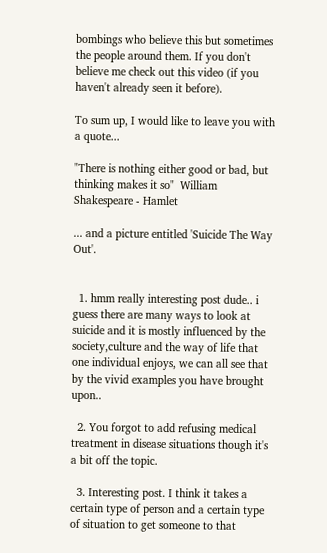bombings who believe this but sometimes the people around them. If you don't believe me check out this video (if you haven't already seen it before).

To sum up, I would like to leave you with a quote...

"There is nothing either good or bad, but thinking makes it so"  William Shakespeare - Hamlet

... and a picture entitled 'Suicide The Way Out'.


  1. hmm really interesting post dude.. i guess there are many ways to look at suicide and it is mostly influenced by the society,culture and the way of life that one individual enjoys, we can all see that by the vivid examples you have brought upon..

  2. You forgot to add refusing medical treatment in disease situations though it's a bit off the topic.

  3. Interesting post. I think it takes a certain type of person and a certain type of situation to get someone to that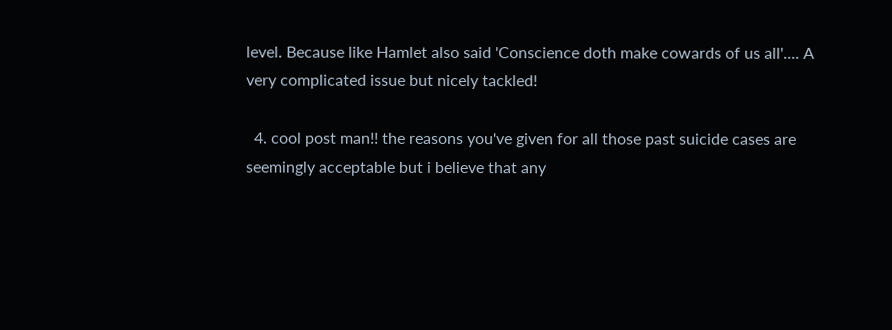level. Because like Hamlet also said 'Conscience doth make cowards of us all'.... A very complicated issue but nicely tackled!

  4. cool post man!! the reasons you've given for all those past suicide cases are seemingly acceptable but i believe that any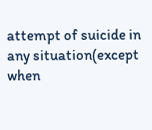attempt of suicide in any situation(except when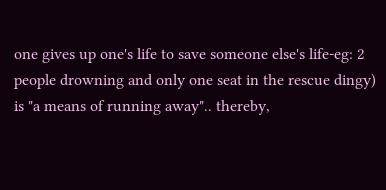one gives up one's life to save someone else's life-eg: 2 people drowning and only one seat in the rescue dingy) is "a means of running away".. thereby,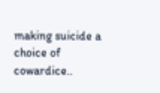making suicide a choice of cowardice..